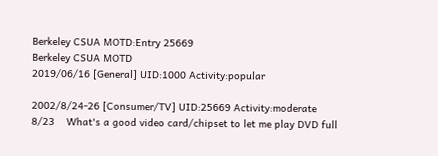Berkeley CSUA MOTD:Entry 25669
Berkeley CSUA MOTD
2019/06/16 [General] UID:1000 Activity:popular

2002/8/24-26 [Consumer/TV] UID:25669 Activity:moderate
8/23    What's a good video card/chipset to let me play DVD full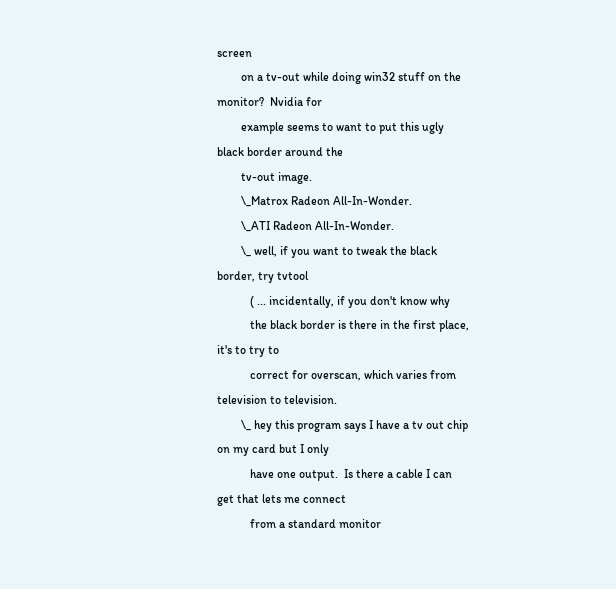screen
        on a tv-out while doing win32 stuff on the monitor?  Nvidia for
        example seems to want to put this ugly black border around the
        tv-out image.
        \_Matrox Radeon All-In-Wonder.
        \_ATI Radeon All-In-Wonder.
        \_ well, if you want to tweak the black border, try tvtool
           ( ... incidentally, if you don't know why
           the black border is there in the first place, it's to try to
           correct for overscan, which varies from television to television.
        \_ hey this program says I have a tv out chip on my card but I only
           have one output.  Is there a cable I can get that lets me connect
           from a standard monitor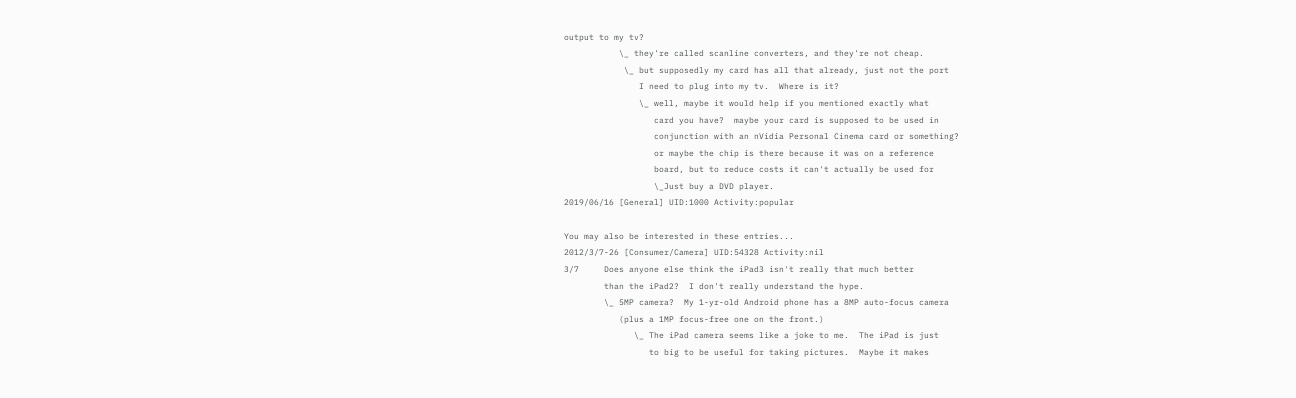output to my tv?
           \_ they're called scanline converters, and they're not cheap.
            \_ but supposedly my card has all that already, just not the port
               I need to plug into my tv.  Where is it?
               \_ well, maybe it would help if you mentioned exactly what
                  card you have?  maybe your card is supposed to be used in
                  conjunction with an nVidia Personal Cinema card or something?
                  or maybe the chip is there because it was on a reference
                  board, but to reduce costs it can't actually be used for
                  \_Just buy a DVD player.
2019/06/16 [General] UID:1000 Activity:popular

You may also be interested in these entries...
2012/3/7-26 [Consumer/Camera] UID:54328 Activity:nil
3/7     Does anyone else think the iPad3 isn't really that much better
        than the iPad2?  I don't really understand the hype.
        \_ 5MP camera?  My 1-yr-old Android phone has a 8MP auto-focus camera
           (plus a 1MP focus-free one on the front.)
              \_ The iPad camera seems like a joke to me.  The iPad is just
                 to big to be useful for taking pictures.  Maybe it makes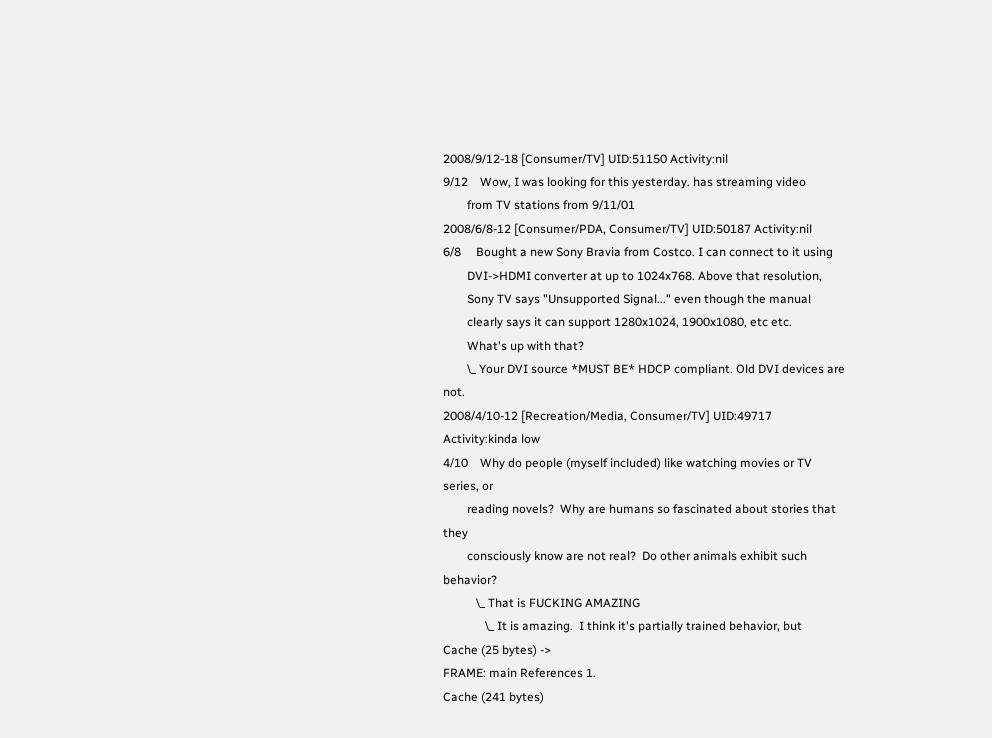2008/9/12-18 [Consumer/TV] UID:51150 Activity:nil
9/12    Wow, I was looking for this yesterday. has streaming video
        from TV stations from 9/11/01
2008/6/8-12 [Consumer/PDA, Consumer/TV] UID:50187 Activity:nil
6/8     Bought a new Sony Bravia from Costco. I can connect to it using
        DVI->HDMI converter at up to 1024x768. Above that resolution,
        Sony TV says "Unsupported Signal..." even though the manual
        clearly says it can support 1280x1024, 1900x1080, etc etc.
        What's up with that?
        \_ Your DVI source *MUST BE* HDCP compliant. Old DVI devices are not.
2008/4/10-12 [Recreation/Media, Consumer/TV] UID:49717 Activity:kinda low
4/10    Why do people (myself included) like watching movies or TV series, or
        reading novels?  Why are humans so fascinated about stories that they
        consciously know are not real?  Do other animals exhibit such behavior?
           \_ That is FUCKING AMAZING
              \_ It is amazing.  I think it's partially trained behavior, but
Cache (25 bytes) ->
FRAME: main References 1.
Cache (241 bytes)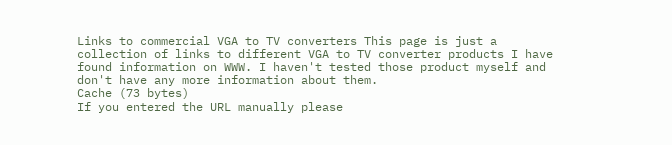Links to commercial VGA to TV converters This page is just a collection of links to different VGA to TV converter products I have found information on WWW. I haven't tested those product myself and don't have any more information about them.
Cache (73 bytes)
If you entered the URL manually please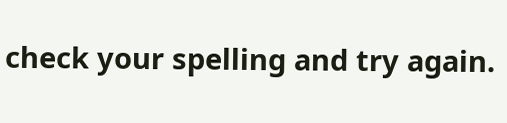check your spelling and try again.